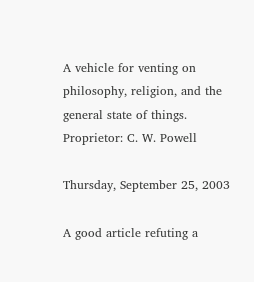A vehicle for venting on philosophy, religion, and the general state of things. Proprietor: C. W. Powell

Thursday, September 25, 2003

A good article refuting a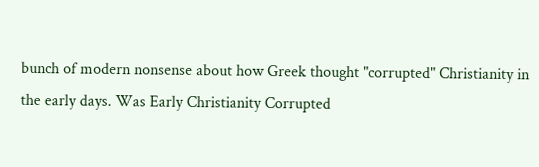bunch of modern nonsense about how Greek thought "corrupted" Christianity in the early days. Was Early Christianity Corrupted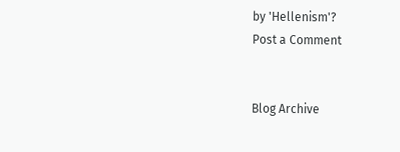by 'Hellenism'?
Post a Comment


Blog Archive